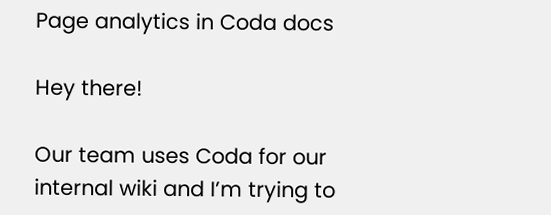Page analytics in Coda docs

Hey there!

Our team uses Coda for our internal wiki and I’m trying to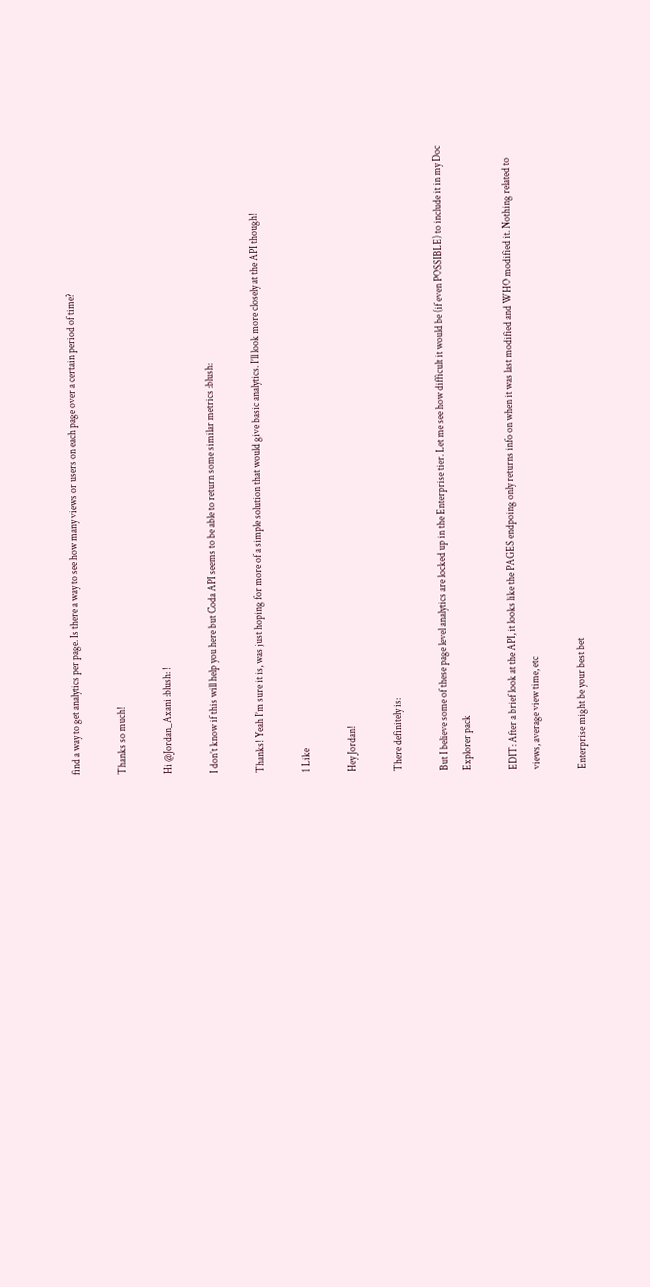find a way to get analytics per page. Is there a way to see how many views or users on each page over a certain period of time?

Thanks so much!

Hi @Jordan_Axani :blush: !

I don’t know if this will help you here but Coda API seems to be able to return some similar metrics :blush:

Thanks! Yeah I’m sure it is, was just hoping for more of a simple solution that would give basic analytics. I’ll look more closely at the API though!

1 Like

Hey Jordan!

There definitely is:

But I believe some of these page level analytics are locked up in the Enterprise tier. Let me see how difficult it would be (if even POSSIBLE) to include it in my Doc Explorer pack

EDIT: After a brief look at the API, it looks like the PAGES endpoing only returns info on when it was last modified and WHO modified it. Nothing related to views, average view time, etc

Enterprise might be your best bet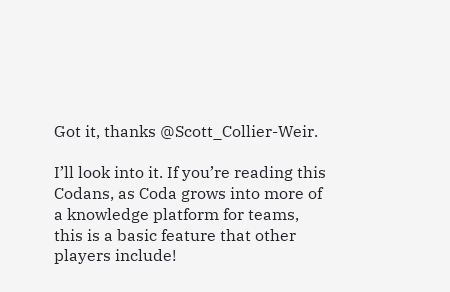Got it, thanks @Scott_Collier-Weir.

I’ll look into it. If you’re reading this Codans, as Coda grows into more of a knowledge platform for teams, this is a basic feature that other players include!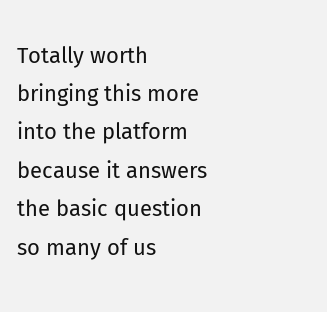Totally worth bringing this more into the platform because it answers the basic question so many of us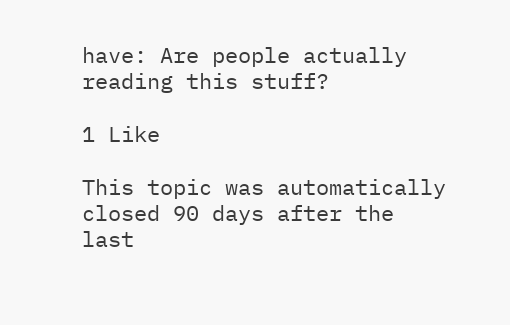have: Are people actually reading this stuff?

1 Like

This topic was automatically closed 90 days after the last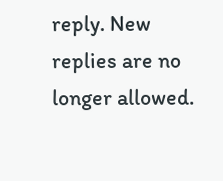reply. New replies are no longer allowed.